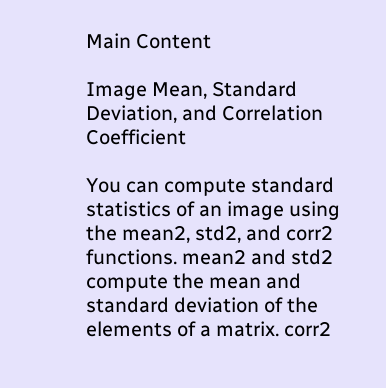Main Content

Image Mean, Standard Deviation, and Correlation Coefficient

You can compute standard statistics of an image using the mean2, std2, and corr2 functions. mean2 and std2 compute the mean and standard deviation of the elements of a matrix. corr2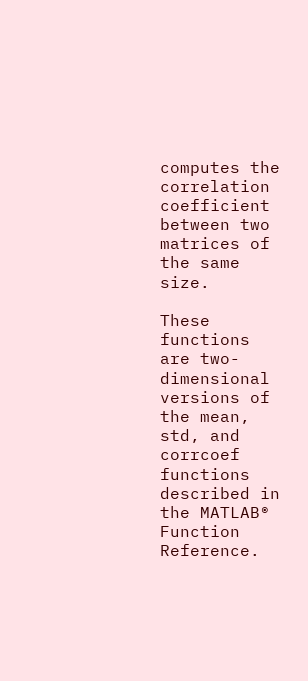computes the correlation coefficient between two matrices of the same size.

These functions are two-dimensional versions of the mean, std, and corrcoef functions described in the MATLAB® Function Reference.